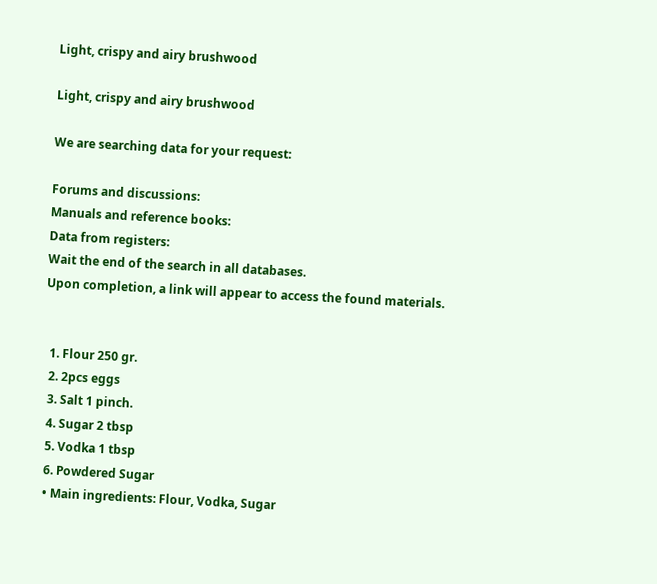Light, crispy and airy brushwood

Light, crispy and airy brushwood

We are searching data for your request:

Forums and discussions:
Manuals and reference books:
Data from registers:
Wait the end of the search in all databases.
Upon completion, a link will appear to access the found materials.


  1. Flour 250 gr.
  2. 2pcs eggs
  3. Salt 1 pinch.
  4. Sugar 2 tbsp
  5. Vodka 1 tbsp
  6. Powdered Sugar
  • Main ingredients: Flour, Vodka, Sugar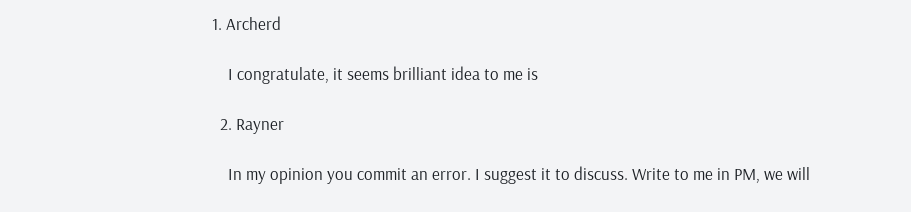1. Archerd

    I congratulate, it seems brilliant idea to me is

  2. Rayner

    In my opinion you commit an error. I suggest it to discuss. Write to me in PM, we will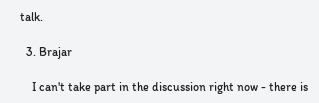talk.

  3. Brajar

    I can't take part in the discussion right now - there is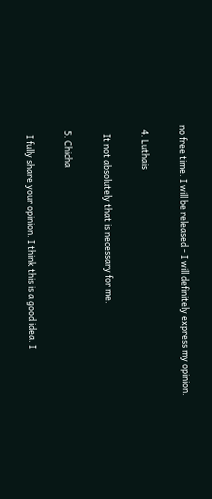no free time. I will be released - I will definitely express my opinion.

  4. Luthais

    It not absolutely that is necessary for me.

  5. Chicha

    I fully share your opinion. I think this is a good idea. I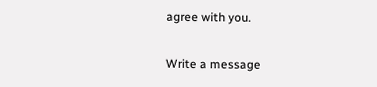agree with you.

Write a message